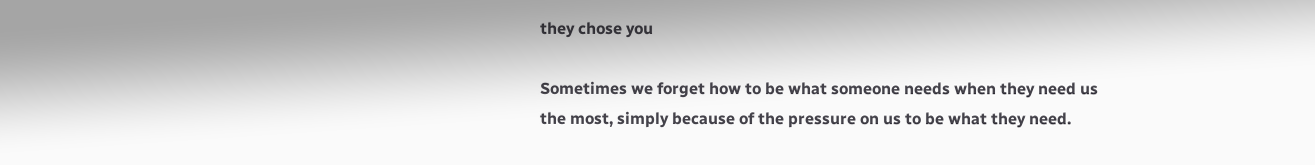they chose you

Sometimes we forget how to be what someone needs when they need us the most, simply because of the pressure on us to be what they need.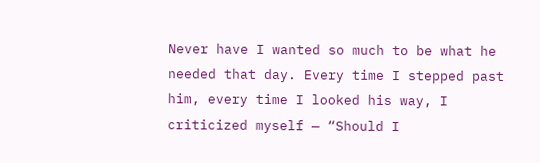Never have I wanted so much to be what he needed that day. Every time I stepped past him, every time I looked his way, I criticized myself — “Should I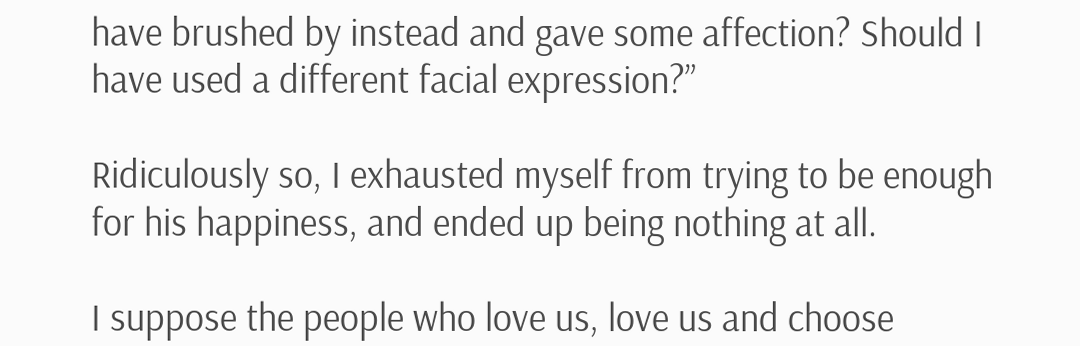have brushed by instead and gave some affection? Should I have used a different facial expression?”

Ridiculously so, I exhausted myself from trying to be enough for his happiness, and ended up being nothing at all.

I suppose the people who love us, love us and choose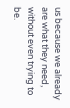us because we already are what they need, without even trying to be.